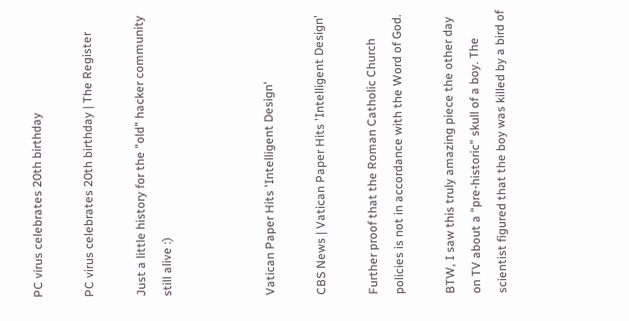PC virus celebrates 20th birthday

PC virus celebrates 20th birthday | The Register

Just a little history for the "old" hacker community still alive :)



Vatican Paper Hits 'Intelligent Design'

CBS News | Vatican Paper Hits 'Intelligent Design'

Further proof that the Roman Catholic Church policies is not in accordance with the Word of God.

BTW, I saw this truly amazing piece the other day on TV about a "pre-historic" skull of a boy. The scientist figured that the boy was killed by a bird of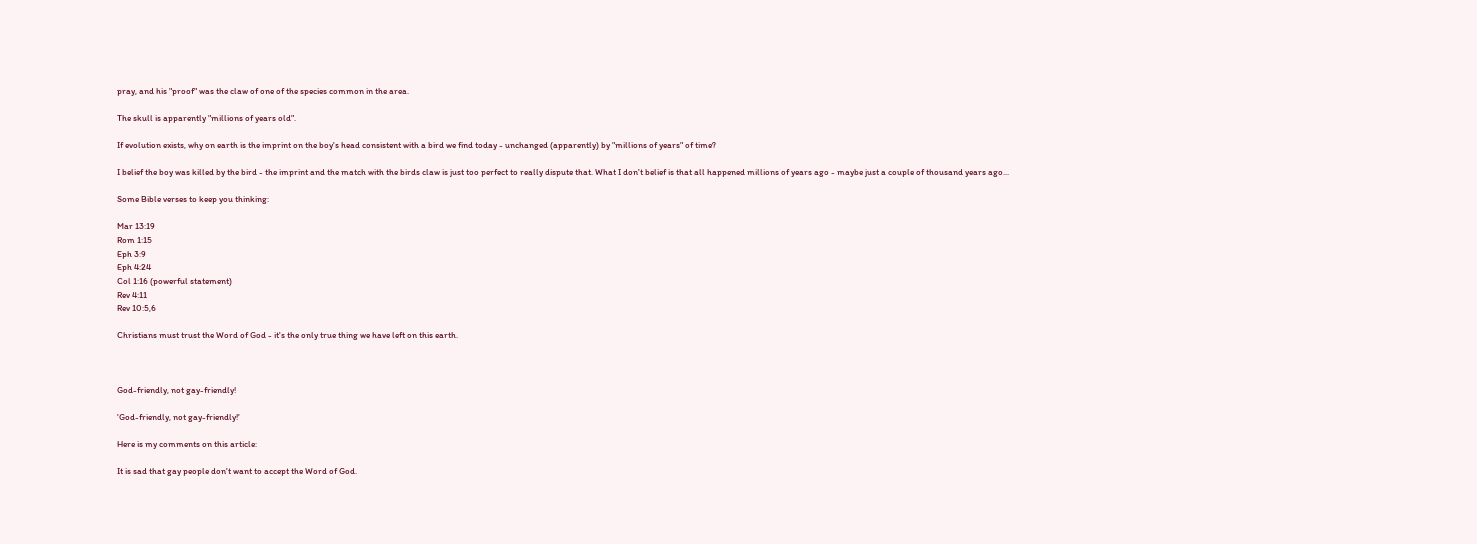pray, and his "proof" was the claw of one of the species common in the area.

The skull is apparently "millions of years old".

If evolution exists, why on earth is the imprint on the boy's head consistent with a bird we find today - unchanged (apparently) by "millions of years" of time?

I belief the boy was killed by the bird - the imprint and the match with the birds claw is just too perfect to really dispute that. What I don't belief is that all happened millions of years ago - maybe just a couple of thousand years ago...

Some Bible verses to keep you thinking:

Mar 13:19
Rom 1:15
Eph 3:9
Eph 4:24
Col 1:16 (powerful statement)
Rev 4:11
Rev 10:5,6

Christians must trust the Word of God - it's the only true thing we have left on this earth.



God-friendly, not gay-friendly!

'God-friendly, not gay-friendly!'

Here is my comments on this article:

It is sad that gay people don't want to accept the Word of God.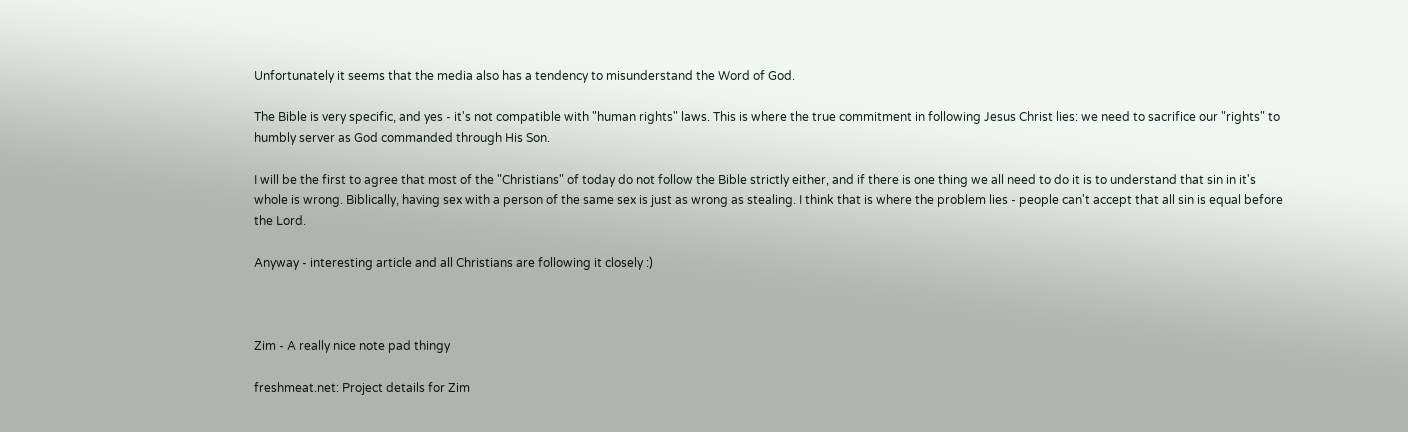Unfortunately it seems that the media also has a tendency to misunderstand the Word of God.

The Bible is very specific, and yes - it's not compatible with "human rights" laws. This is where the true commitment in following Jesus Christ lies: we need to sacrifice our "rights" to humbly server as God commanded through His Son.

I will be the first to agree that most of the "Christians" of today do not follow the Bible strictly either, and if there is one thing we all need to do it is to understand that sin in it's whole is wrong. Biblically, having sex with a person of the same sex is just as wrong as stealing. I think that is where the problem lies - people can't accept that all sin is equal before the Lord.

Anyway - interesting article and all Christians are following it closely :)



Zim - A really nice note pad thingy

freshmeat.net: Project details for Zim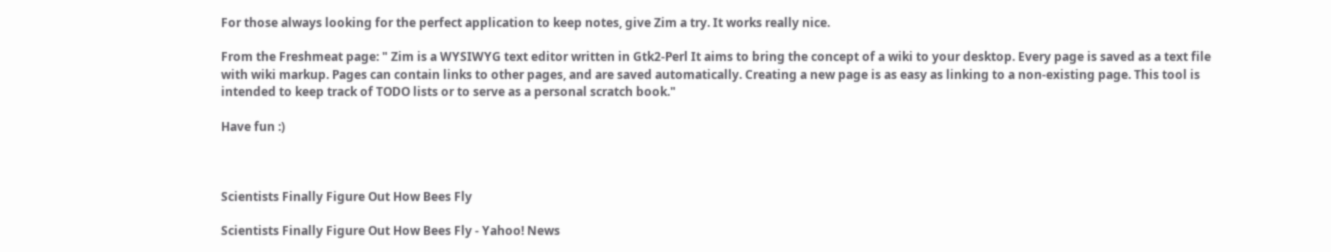For those always looking for the perfect application to keep notes, give Zim a try. It works really nice.

From the Freshmeat page: " Zim is a WYSIWYG text editor written in Gtk2-Perl It aims to bring the concept of a wiki to your desktop. Every page is saved as a text file with wiki markup. Pages can contain links to other pages, and are saved automatically. Creating a new page is as easy as linking to a non-existing page. This tool is intended to keep track of TODO lists or to serve as a personal scratch book."

Have fun :)



Scientists Finally Figure Out How Bees Fly

Scientists Finally Figure Out How Bees Fly - Yahoo! News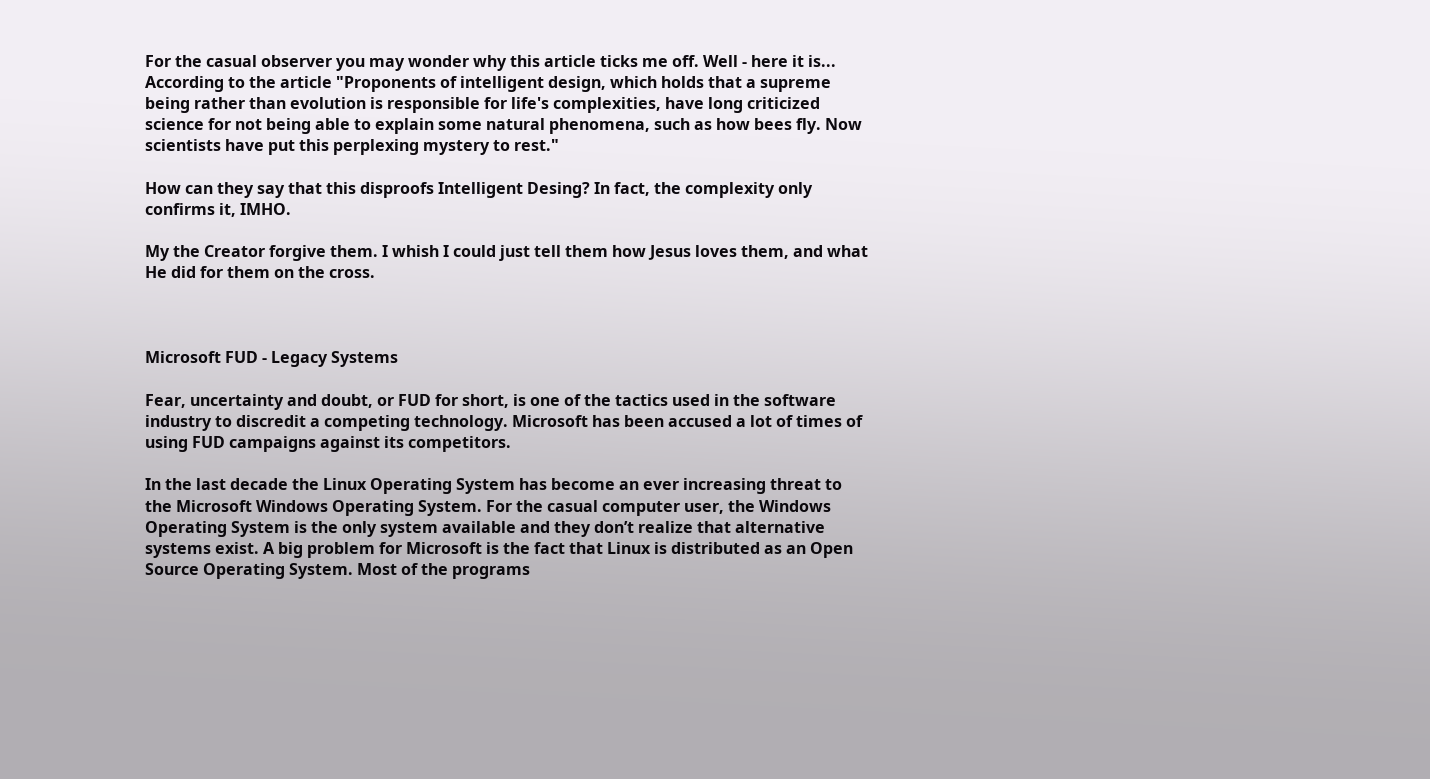For the casual observer you may wonder why this article ticks me off. Well - here it is... According to the article "Proponents of intelligent design, which holds that a supreme being rather than evolution is responsible for life's complexities, have long criticized science for not being able to explain some natural phenomena, such as how bees fly. Now scientists have put this perplexing mystery to rest."

How can they say that this disproofs Intelligent Desing? In fact, the complexity only confirms it, IMHO.

My the Creator forgive them. I whish I could just tell them how Jesus loves them, and what He did for them on the cross.



Microsoft FUD - Legacy Systems

Fear, uncertainty and doubt, or FUD for short, is one of the tactics used in the software industry to discredit a competing technology. Microsoft has been accused a lot of times of using FUD campaigns against its competitors.

In the last decade the Linux Operating System has become an ever increasing threat to the Microsoft Windows Operating System. For the casual computer user, the Windows Operating System is the only system available and they don’t realize that alternative systems exist. A big problem for Microsoft is the fact that Linux is distributed as an Open Source Operating System. Most of the programs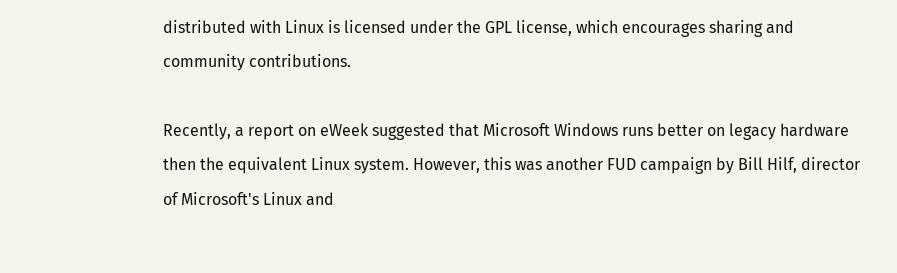distributed with Linux is licensed under the GPL license, which encourages sharing and community contributions.

Recently, a report on eWeek suggested that Microsoft Windows runs better on legacy hardware then the equivalent Linux system. However, this was another FUD campaign by Bill Hilf, director of Microsoft's Linux and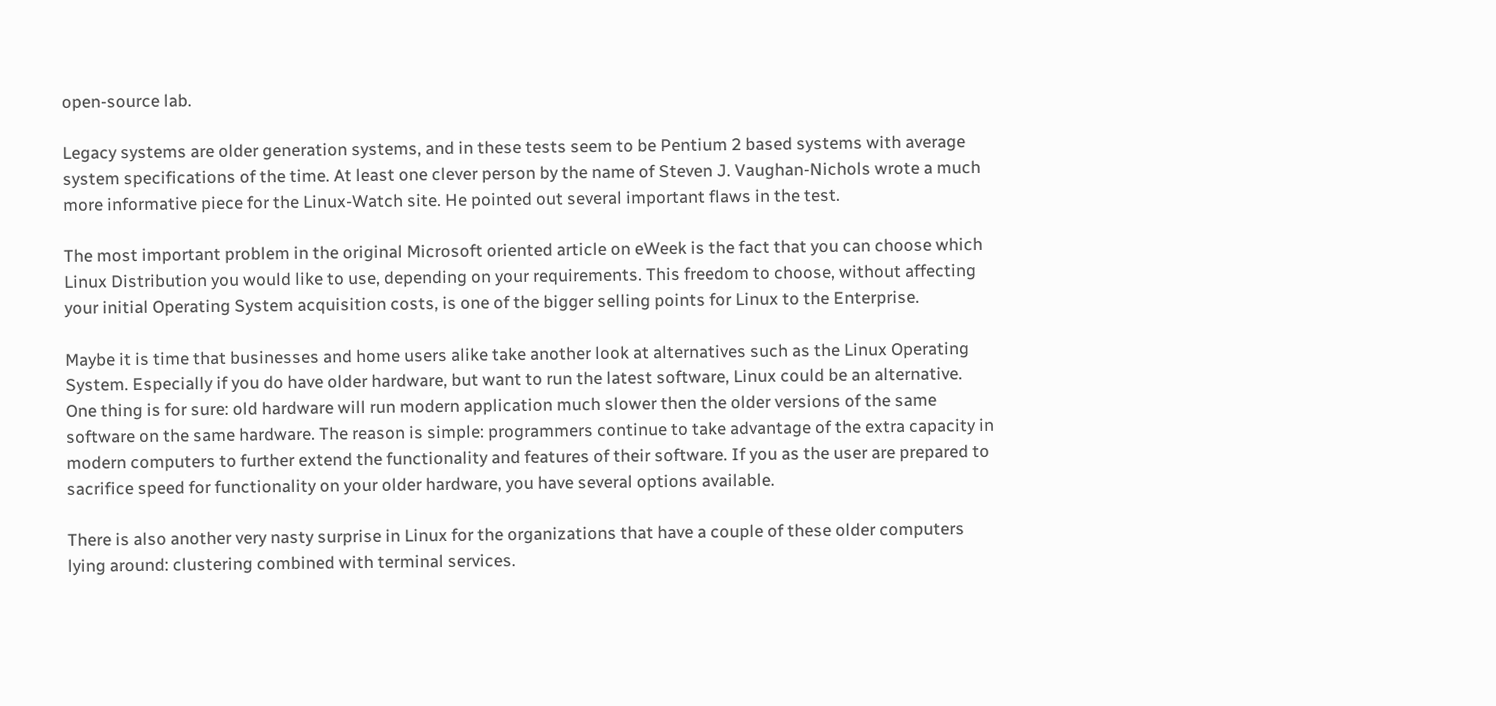open-source lab.

Legacy systems are older generation systems, and in these tests seem to be Pentium 2 based systems with average system specifications of the time. At least one clever person by the name of Steven J. Vaughan-Nichols wrote a much more informative piece for the Linux-Watch site. He pointed out several important flaws in the test.

The most important problem in the original Microsoft oriented article on eWeek is the fact that you can choose which Linux Distribution you would like to use, depending on your requirements. This freedom to choose, without affecting your initial Operating System acquisition costs, is one of the bigger selling points for Linux to the Enterprise.

Maybe it is time that businesses and home users alike take another look at alternatives such as the Linux Operating System. Especially if you do have older hardware, but want to run the latest software, Linux could be an alternative. One thing is for sure: old hardware will run modern application much slower then the older versions of the same software on the same hardware. The reason is simple: programmers continue to take advantage of the extra capacity in modern computers to further extend the functionality and features of their software. If you as the user are prepared to sacrifice speed for functionality on your older hardware, you have several options available.

There is also another very nasty surprise in Linux for the organizations that have a couple of these older computers lying around: clustering combined with terminal services.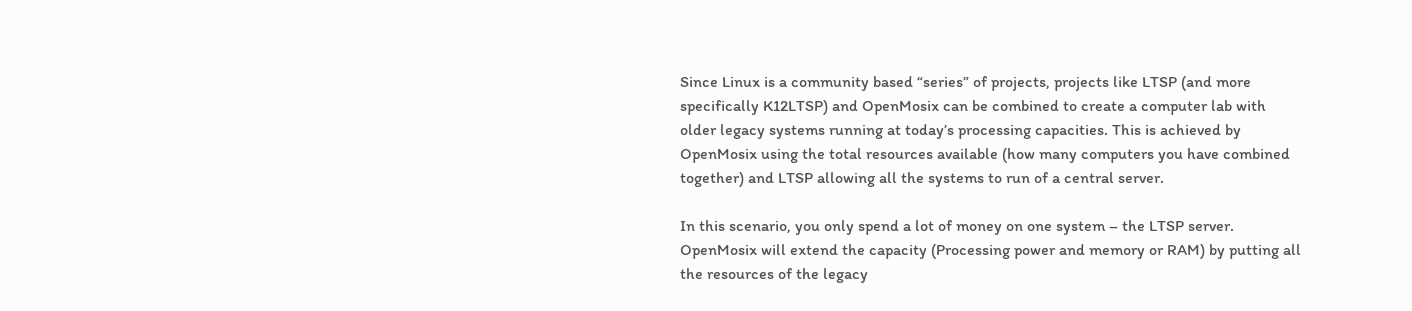Since Linux is a community based “series” of projects, projects like LTSP (and more specifically K12LTSP) and OpenMosix can be combined to create a computer lab with older legacy systems running at today’s processing capacities. This is achieved by OpenMosix using the total resources available (how many computers you have combined together) and LTSP allowing all the systems to run of a central server.

In this scenario, you only spend a lot of money on one system – the LTSP server. OpenMosix will extend the capacity (Processing power and memory or RAM) by putting all the resources of the legacy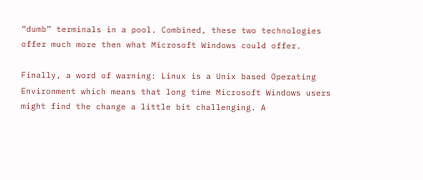“dumb” terminals in a pool. Combined, these two technologies offer much more then what Microsoft Windows could offer.

Finally, a word of warning: Linux is a Unix based Operating Environment which means that long time Microsoft Windows users might find the change a little bit challenging. A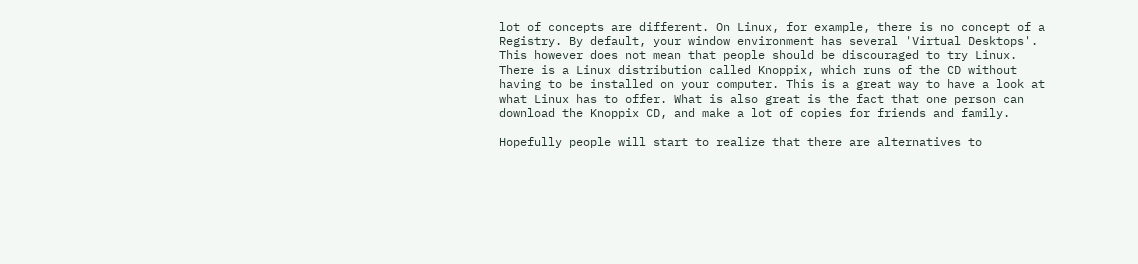lot of concepts are different. On Linux, for example, there is no concept of a Registry. By default, your window environment has several 'Virtual Desktops'. This however does not mean that people should be discouraged to try Linux. There is a Linux distribution called Knoppix, which runs of the CD without having to be installed on your computer. This is a great way to have a look at what Linux has to offer. What is also great is the fact that one person can download the Knoppix CD, and make a lot of copies for friends and family.

Hopefully people will start to realize that there are alternatives to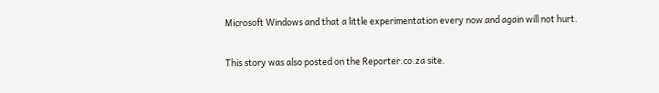Microsoft Windows and that a little experimentation every now and again will not hurt.

This story was also posted on the Reporter.co.za site.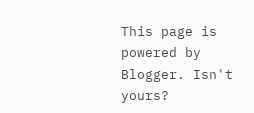This page is powered by Blogger. Isn't yours?